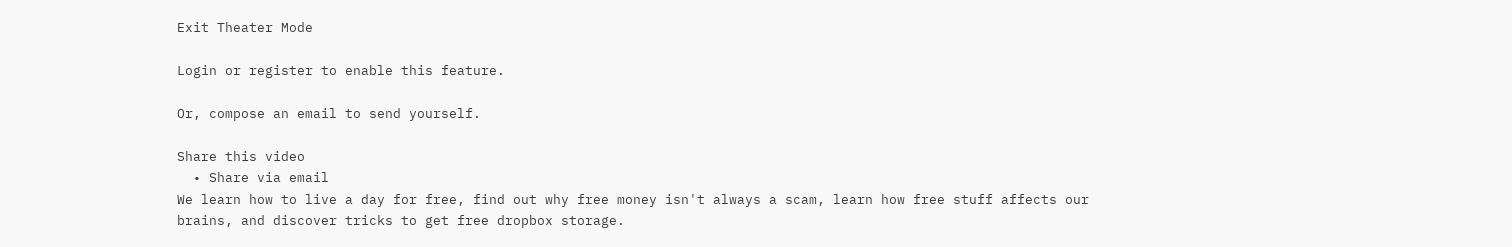Exit Theater Mode

Login or register to enable this feature.

Or, compose an email to send yourself.

Share this video
  • Share via email
We learn how to live a day for free, find out why free money isn't always a scam, learn how free stuff affects our brains, and discover tricks to get free dropbox storage.